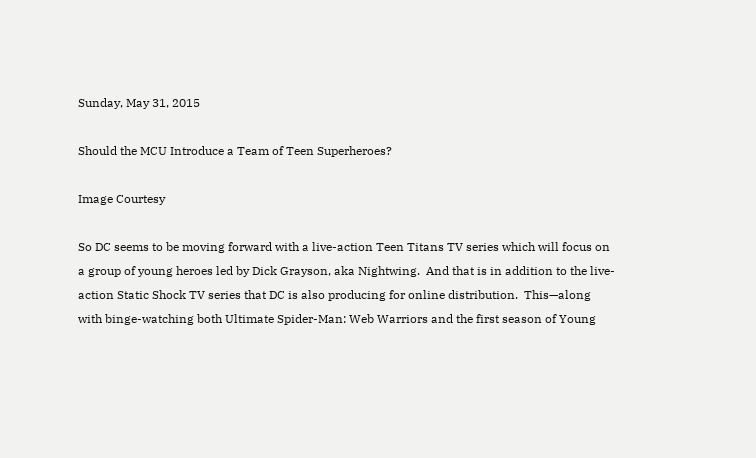Sunday, May 31, 2015

Should the MCU Introduce a Team of Teen Superheroes?

Image Courtesy

So DC seems to be moving forward with a live-action Teen Titans TV series which will focus on a group of young heroes led by Dick Grayson, aka Nightwing.  And that is in addition to the live-action Static Shock TV series that DC is also producing for online distribution.  This—along with binge-watching both Ultimate Spider-Man: Web Warriors and the first season of Young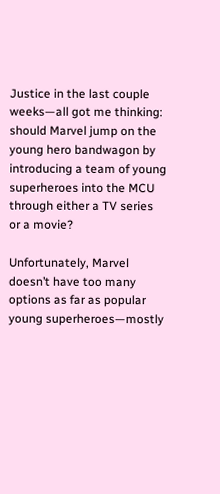Justice in the last couple weeks—all got me thinking:  should Marvel jump on the young hero bandwagon by introducing a team of young superheroes into the MCU through either a TV series or a movie?

Unfortunately, Marvel doesn’t have too many options as far as popular young superheroes—mostly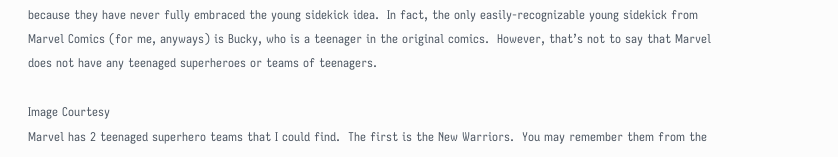because they have never fully embraced the young sidekick idea.  In fact, the only easily-recognizable young sidekick from Marvel Comics (for me, anyways) is Bucky, who is a teenager in the original comics.  However, that’s not to say that Marvel does not have any teenaged superheroes or teams of teenagers.

Image Courtesy
Marvel has 2 teenaged superhero teams that I could find.  The first is the New Warriors.  You may remember them from the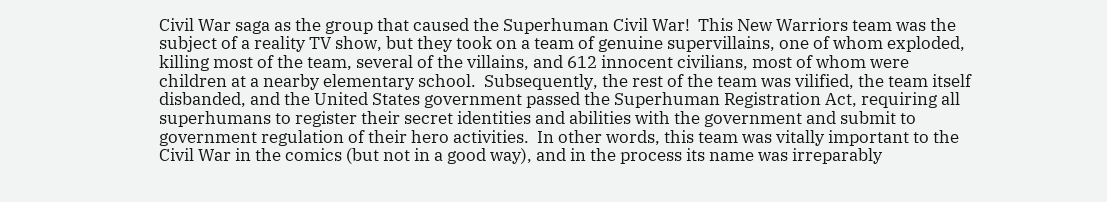Civil War saga as the group that caused the Superhuman Civil War!  This New Warriors team was the subject of a reality TV show, but they took on a team of genuine supervillains, one of whom exploded, killing most of the team, several of the villains, and 612 innocent civilians, most of whom were children at a nearby elementary school.  Subsequently, the rest of the team was vilified, the team itself disbanded, and the United States government passed the Superhuman Registration Act, requiring all superhumans to register their secret identities and abilities with the government and submit to government regulation of their hero activities.  In other words, this team was vitally important to the Civil War in the comics (but not in a good way), and in the process its name was irreparably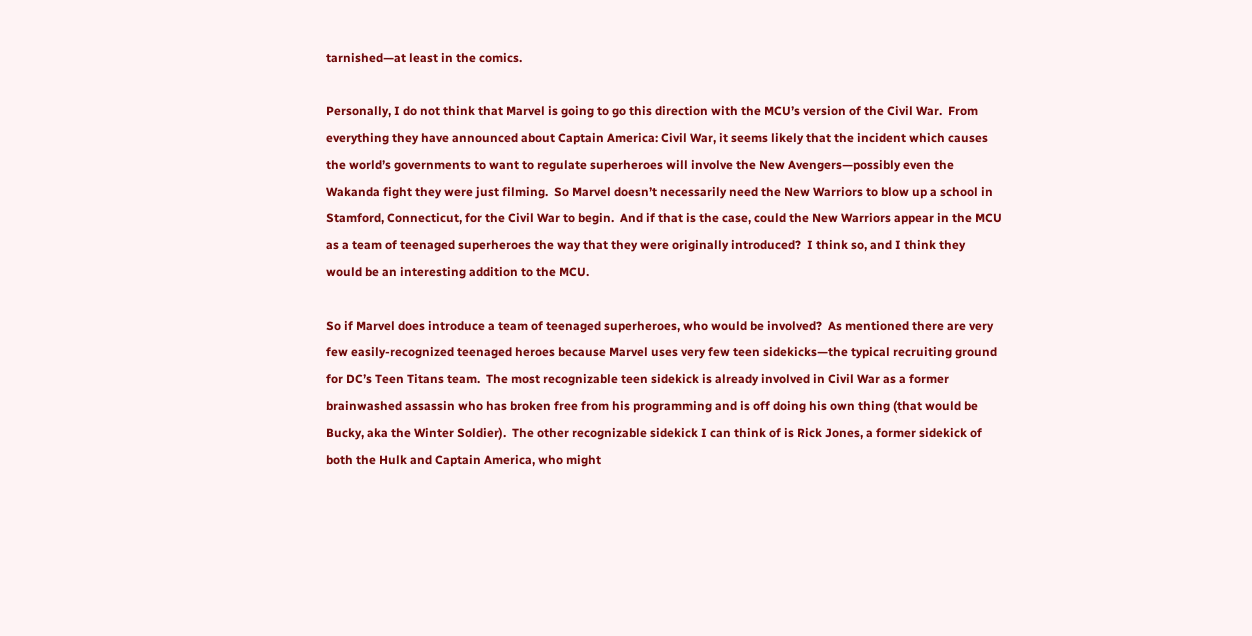tarnished—at least in the comics.

Personally, I do not think that Marvel is going to go this direction with the MCU’s version of the Civil War.  From everything they have announced about Captain America: Civil War, it seems likely that the incident which causes the world’s governments to want to regulate superheroes will involve the New Avengers—possibly even the Wakanda fight they were just filming.  So Marvel doesn’t necessarily need the New Warriors to blow up a school in Stamford, Connecticut, for the Civil War to begin.  And if that is the case, could the New Warriors appear in the MCU as a team of teenaged superheroes the way that they were originally introduced?  I think so, and I think they would be an interesting addition to the MCU.

So if Marvel does introduce a team of teenaged superheroes, who would be involved?  As mentioned there are very few easily-recognized teenaged heroes because Marvel uses very few teen sidekicks—the typical recruiting ground for DC’s Teen Titans team.  The most recognizable teen sidekick is already involved in Civil War as a former brainwashed assassin who has broken free from his programming and is off doing his own thing (that would be Bucky, aka the Winter Soldier).  The other recognizable sidekick I can think of is Rick Jones, a former sidekick of both the Hulk and Captain America, who might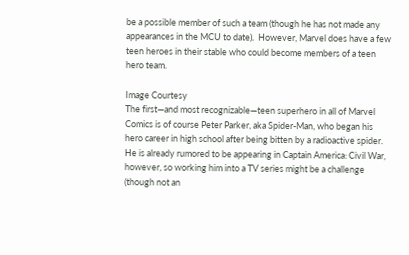be a possible member of such a team (though he has not made any appearances in the MCU to date).  However, Marvel does have a few teen heroes in their stable who could become members of a teen hero team.

Image Courtesy
The first—and most recognizable—teen superhero in all of Marvel Comics is of course Peter Parker, aka Spider-Man, who began his hero career in high school after being bitten by a radioactive spider.  He is already rumored to be appearing in Captain America: Civil War, however, so working him into a TV series might be a challenge (though not an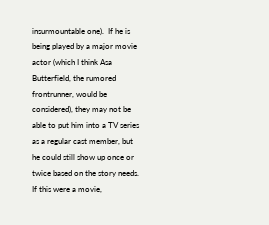insurmountable one).  If he is being played by a major movie actor (which I think Asa Butterfield, the rumored frontrunner, would be considered), they may not be able to put him into a TV series as a regular cast member, but he could still show up once or twice based on the story needs.  If this were a movie,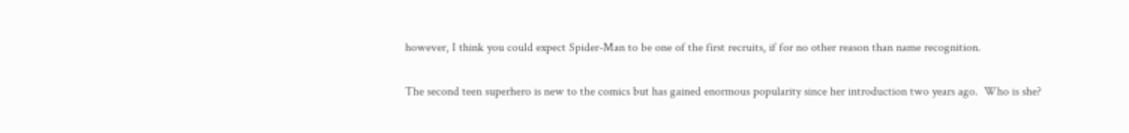however, I think you could expect Spider-Man to be one of the first recruits, if for no other reason than name recognition.

The second teen superhero is new to the comics but has gained enormous popularity since her introduction two years ago.  Who is she?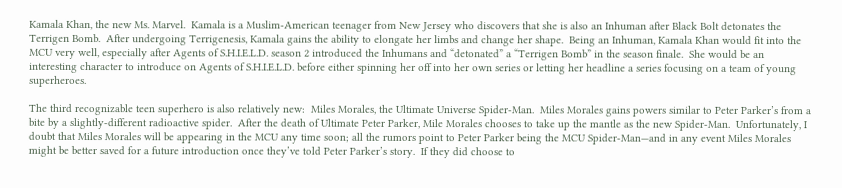Kamala Khan, the new Ms. Marvel.  Kamala is a Muslim-American teenager from New Jersey who discovers that she is also an Inhuman after Black Bolt detonates the Terrigen Bomb.  After undergoing Terrigenesis, Kamala gains the ability to elongate her limbs and change her shape.  Being an Inhuman, Kamala Khan would fit into the MCU very well, especially after Agents of S.H.I.E.L.D. season 2 introduced the Inhumans and “detonated” a “Terrigen Bomb” in the season finale.  She would be an interesting character to introduce on Agents of S.H.I.E.L.D. before either spinning her off into her own series or letting her headline a series focusing on a team of young superheroes.

The third recognizable teen superhero is also relatively new:  Miles Morales, the Ultimate Universe Spider-Man.  Miles Morales gains powers similar to Peter Parker’s from a bite by a slightly-different radioactive spider.  After the death of Ultimate Peter Parker, Mile Morales chooses to take up the mantle as the new Spider-Man.  Unfortunately, I doubt that Miles Morales will be appearing in the MCU any time soon; all the rumors point to Peter Parker being the MCU Spider-Man—and in any event Miles Morales might be better saved for a future introduction once they’ve told Peter Parker’s story.  If they did choose to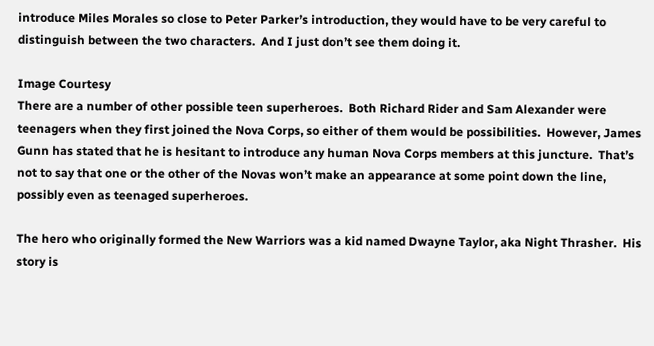introduce Miles Morales so close to Peter Parker’s introduction, they would have to be very careful to distinguish between the two characters.  And I just don’t see them doing it.

Image Courtesy
There are a number of other possible teen superheroes.  Both Richard Rider and Sam Alexander were teenagers when they first joined the Nova Corps, so either of them would be possibilities.  However, James Gunn has stated that he is hesitant to introduce any human Nova Corps members at this juncture.  That’s not to say that one or the other of the Novas won’t make an appearance at some point down the line, possibly even as teenaged superheroes.

The hero who originally formed the New Warriors was a kid named Dwayne Taylor, aka Night Thrasher.  His story is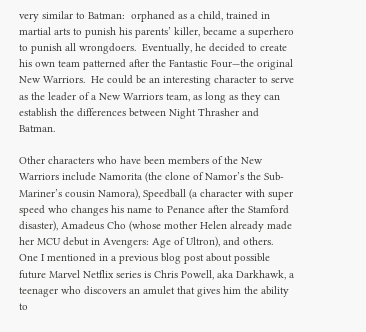very similar to Batman:  orphaned as a child, trained in martial arts to punish his parents’ killer, became a superhero to punish all wrongdoers.  Eventually, he decided to create his own team patterned after the Fantastic Four—the original New Warriors.  He could be an interesting character to serve as the leader of a New Warriors team, as long as they can establish the differences between Night Thrasher and Batman.

Other characters who have been members of the New Warriors include Namorita (the clone of Namor’s the Sub-Mariner’s cousin Namora), Speedball (a character with super speed who changes his name to Penance after the Stamford disaster), Amadeus Cho (whose mother Helen already made her MCU debut in Avengers: Age of Ultron), and others.  One I mentioned in a previous blog post about possible future Marvel Netflix series is Chris Powell, aka Darkhawk, a teenager who discovers an amulet that gives him the ability to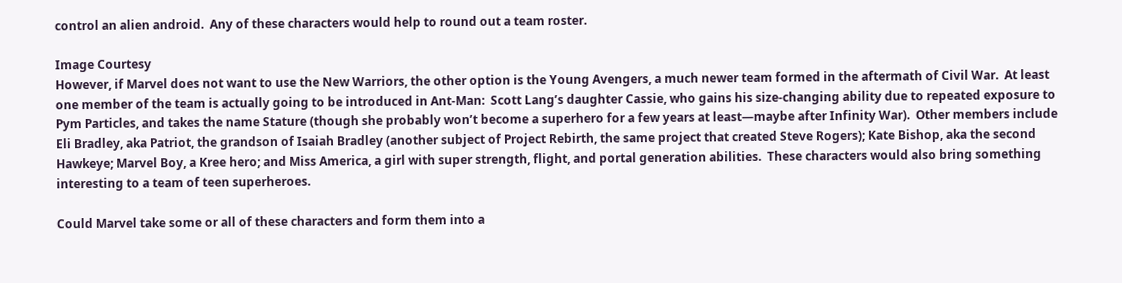control an alien android.  Any of these characters would help to round out a team roster.

Image Courtesy
However, if Marvel does not want to use the New Warriors, the other option is the Young Avengers, a much newer team formed in the aftermath of Civil War.  At least one member of the team is actually going to be introduced in Ant-Man:  Scott Lang’s daughter Cassie, who gains his size-changing ability due to repeated exposure to Pym Particles, and takes the name Stature (though she probably won’t become a superhero for a few years at least—maybe after Infinity War).  Other members include Eli Bradley, aka Patriot, the grandson of Isaiah Bradley (another subject of Project Rebirth, the same project that created Steve Rogers); Kate Bishop, aka the second Hawkeye; Marvel Boy, a Kree hero; and Miss America, a girl with super strength, flight, and portal generation abilities.  These characters would also bring something interesting to a team of teen superheroes.

Could Marvel take some or all of these characters and form them into a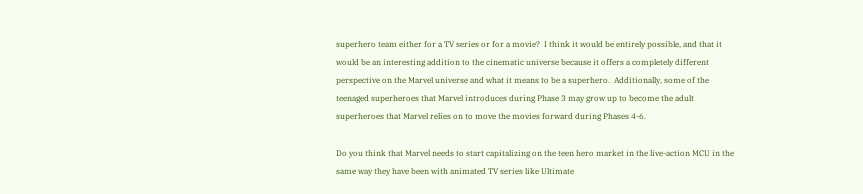superhero team either for a TV series or for a movie?  I think it would be entirely possible, and that it would be an interesting addition to the cinematic universe because it offers a completely different perspective on the Marvel universe and what it means to be a superhero.  Additionally, some of the teenaged superheroes that Marvel introduces during Phase 3 may grow up to become the adult superheroes that Marvel relies on to move the movies forward during Phases 4-6.

Do you think that Marvel needs to start capitalizing on the teen hero market in the live-action MCU in the same way they have been with animated TV series like Ultimate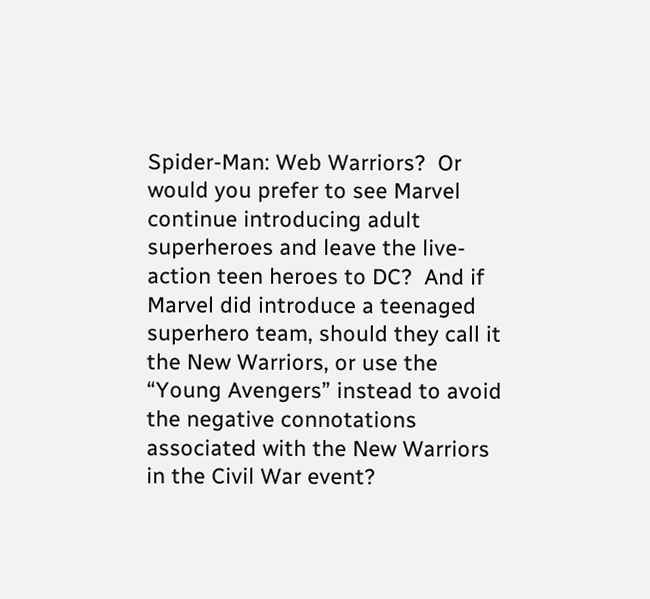Spider-Man: Web Warriors?  Or would you prefer to see Marvel continue introducing adult superheroes and leave the live-action teen heroes to DC?  And if Marvel did introduce a teenaged superhero team, should they call it the New Warriors, or use the “Young Avengers” instead to avoid the negative connotations associated with the New Warriors in the Civil War event?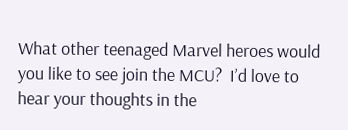What other teenaged Marvel heroes would you like to see join the MCU?  I’d love to hear your thoughts in the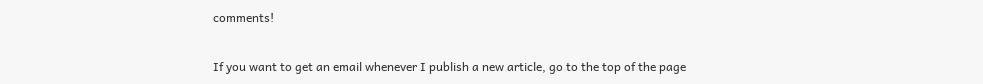comments!

If you want to get an email whenever I publish a new article, go to the top of the page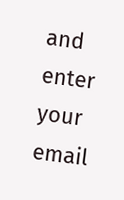and enter your email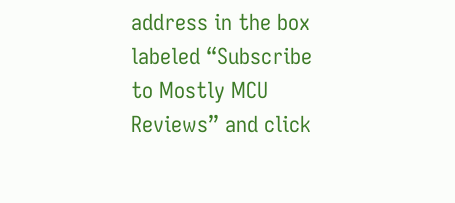address in the box labeled “Subscribe to Mostly MCU Reviews” and click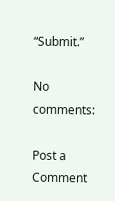“Submit.”

No comments:

Post a Comment